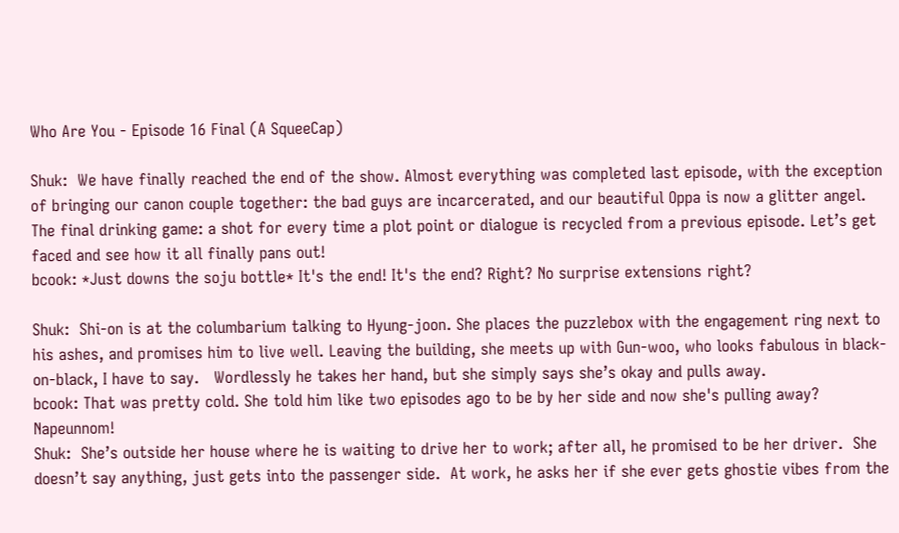Who Are You - Episode 16 Final (A SqueeCap)

Shuk:  We have finally reached the end of the show. Almost everything was completed last episode, with the exception of bringing our canon couple together: the bad guys are incarcerated, and our beautiful Oppa is now a glitter angel.  The final drinking game: a shot for every time a plot point or dialogue is recycled from a previous episode. Let’s get faced and see how it all finally pans out!
bcook: *Just downs the soju bottle* It's the end! It's the end? Right? No surprise extensions right?

Shuk:  Shi-on is at the columbarium talking to Hyung-joon. She places the puzzlebox with the engagement ring next to his ashes, and promises him to live well. Leaving the building, she meets up with Gun-woo, who looks fabulous in black-on-black, I have to say.   Wordlessly he takes her hand, but she simply says she’s okay and pulls away.
bcook: That was pretty cold. She told him like two episodes ago to be by her side and now she's pulling away? Napeunnom!
Shuk:  She’s outside her house where he is waiting to drive her to work; after all, he promised to be her driver.  She doesn’t say anything, just gets into the passenger side.  At work, he asks her if she ever gets ghostie vibes from the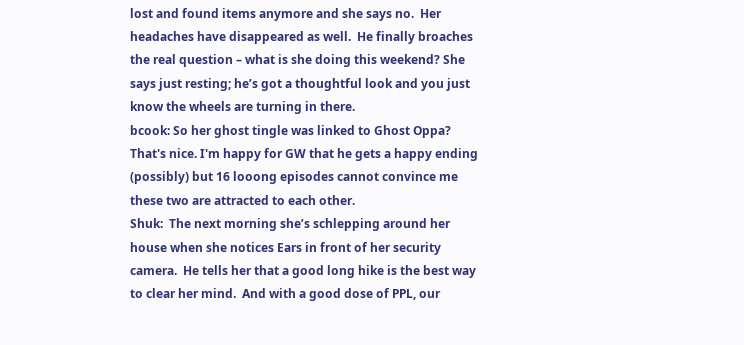lost and found items anymore and she says no.  Her headaches have disappeared as well.  He finally broaches the real question – what is she doing this weekend? She says just resting; he’s got a thoughtful look and you just know the wheels are turning in there.
bcook: So her ghost tingle was linked to Ghost Oppa? That's nice. I'm happy for GW that he gets a happy ending (possibly) but 16 looong episodes cannot convince me these two are attracted to each other.
Shuk:  The next morning she’s schlepping around her house when she notices Ears in front of her security camera.  He tells her that a good long hike is the best way to clear her mind.  And with a good dose of PPL, our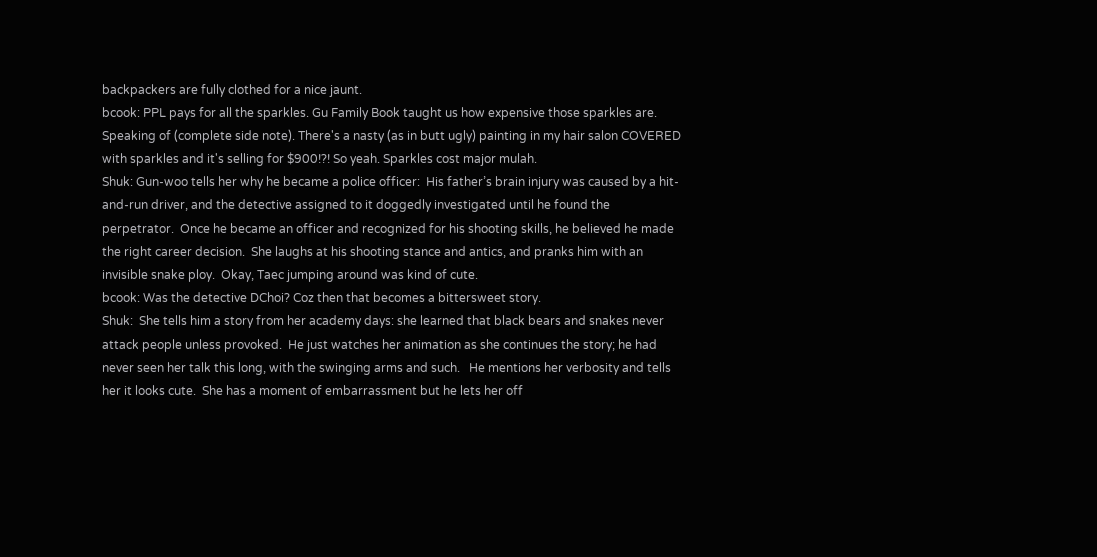backpackers are fully clothed for a nice jaunt.
bcook: PPL pays for all the sparkles. Gu Family Book taught us how expensive those sparkles are. Speaking of (complete side note). There's a nasty (as in butt ugly) painting in my hair salon COVERED with sparkles and it's selling for $900!?! So yeah. Sparkles cost major mulah.
Shuk: Gun-woo tells her why he became a police officer:  His father’s brain injury was caused by a hit-and-run driver, and the detective assigned to it doggedly investigated until he found the perpetrator.  Once he became an officer and recognized for his shooting skills, he believed he made the right career decision.  She laughs at his shooting stance and antics, and pranks him with an invisible snake ploy.  Okay, Taec jumping around was kind of cute.
bcook: Was the detective DChoi? Coz then that becomes a bittersweet story.
Shuk:  She tells him a story from her academy days: she learned that black bears and snakes never attack people unless provoked.  He just watches her animation as she continues the story; he had never seen her talk this long, with the swinging arms and such.   He mentions her verbosity and tells her it looks cute.  She has a moment of embarrassment but he lets her off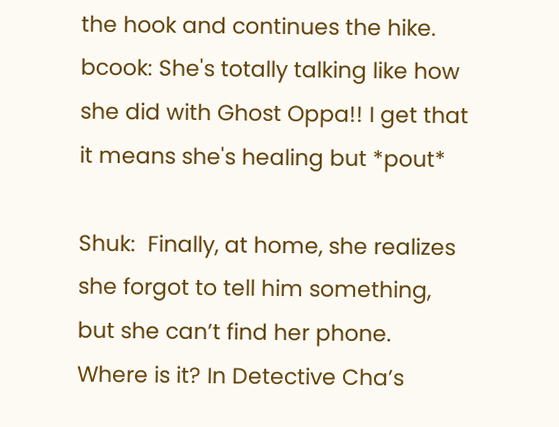the hook and continues the hike.
bcook: She's totally talking like how she did with Ghost Oppa!! I get that it means she's healing but *pout*

Shuk:  Finally, at home, she realizes she forgot to tell him something, but she can’t find her phone.  Where is it? In Detective Cha’s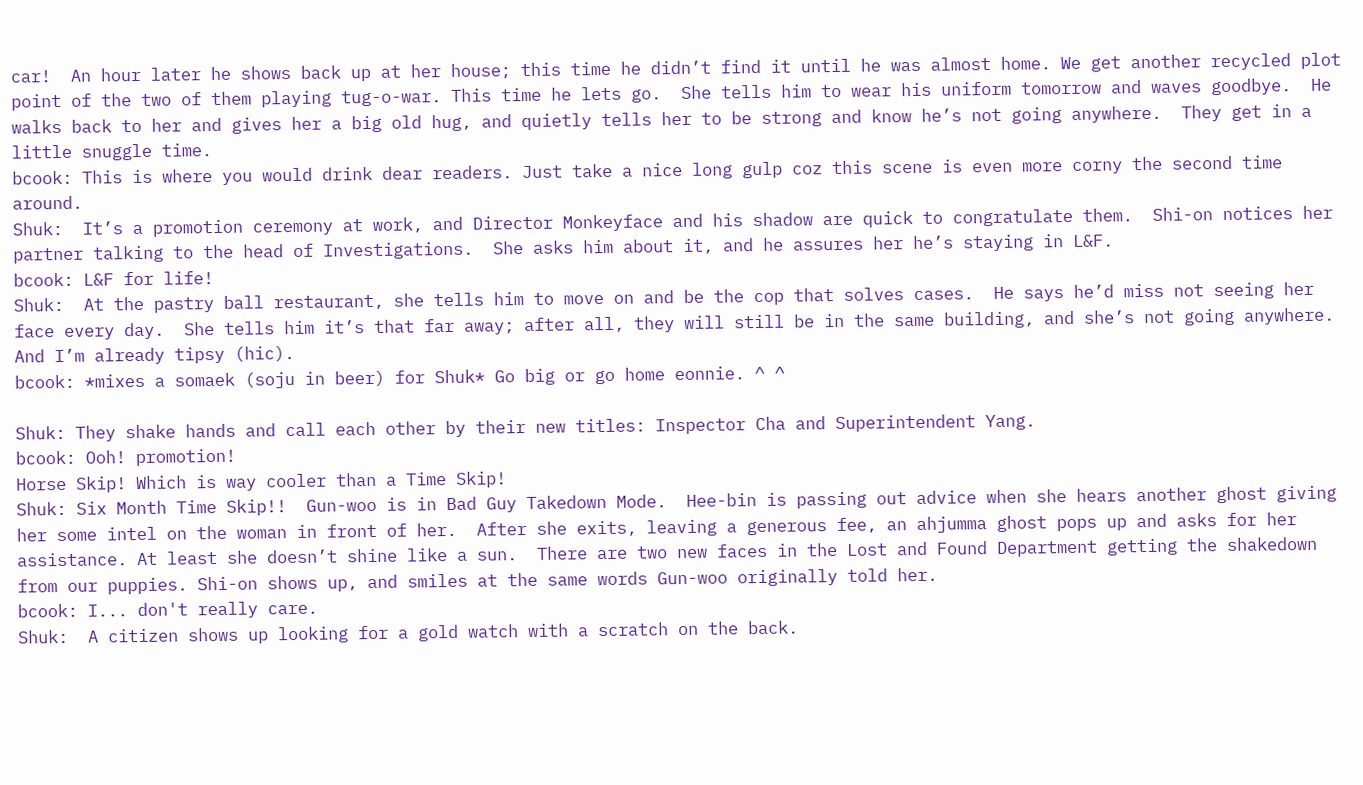car!  An hour later he shows back up at her house; this time he didn’t find it until he was almost home. We get another recycled plot point of the two of them playing tug-o-war. This time he lets go.  She tells him to wear his uniform tomorrow and waves goodbye.  He walks back to her and gives her a big old hug, and quietly tells her to be strong and know he’s not going anywhere.  They get in a little snuggle time.
bcook: This is where you would drink dear readers. Just take a nice long gulp coz this scene is even more corny the second time around.
Shuk:  It’s a promotion ceremony at work, and Director Monkeyface and his shadow are quick to congratulate them.  Shi-on notices her partner talking to the head of Investigations.  She asks him about it, and he assures her he’s staying in L&F.
bcook: L&F for life!
Shuk:  At the pastry ball restaurant, she tells him to move on and be the cop that solves cases.  He says he’d miss not seeing her face every day.  She tells him it’s that far away; after all, they will still be in the same building, and she’s not going anywhere.  And I’m already tipsy (hic).
bcook: *mixes a somaek (soju in beer) for Shuk* Go big or go home eonnie. ^ ^

Shuk: They shake hands and call each other by their new titles: Inspector Cha and Superintendent Yang.
bcook: Ooh! promotion!
Horse Skip! Which is way cooler than a Time Skip!
Shuk: Six Month Time Skip!!  Gun-woo is in Bad Guy Takedown Mode.  Hee-bin is passing out advice when she hears another ghost giving her some intel on the woman in front of her.  After she exits, leaving a generous fee, an ahjumma ghost pops up and asks for her assistance. At least she doesn’t shine like a sun.  There are two new faces in the Lost and Found Department getting the shakedown from our puppies. Shi-on shows up, and smiles at the same words Gun-woo originally told her.
bcook: I... don't really care.
Shuk:  A citizen shows up looking for a gold watch with a scratch on the back.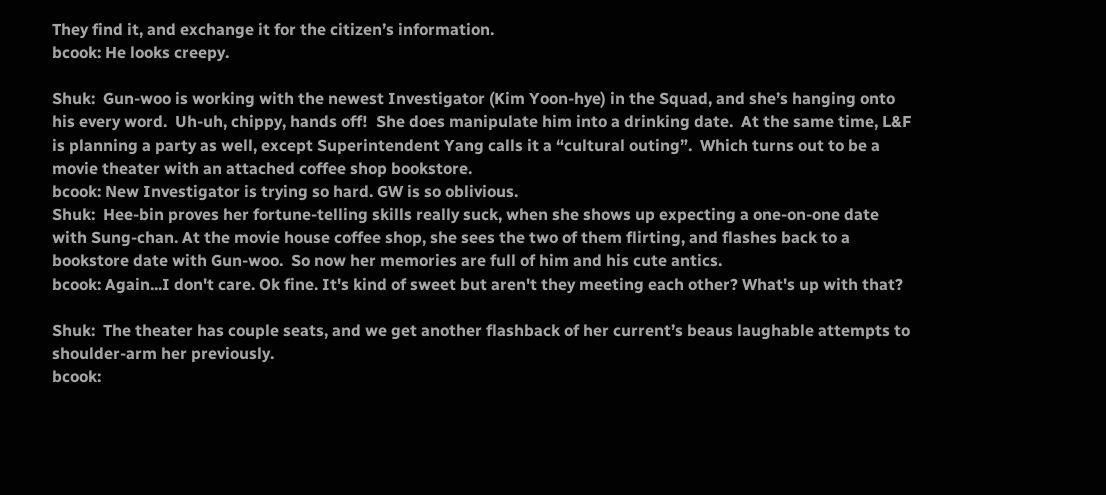They find it, and exchange it for the citizen’s information.
bcook: He looks creepy.

Shuk:  Gun-woo is working with the newest Investigator (Kim Yoon-hye) in the Squad, and she’s hanging onto his every word.  Uh-uh, chippy, hands off!  She does manipulate him into a drinking date.  At the same time, L&F is planning a party as well, except Superintendent Yang calls it a “cultural outing”.  Which turns out to be a movie theater with an attached coffee shop bookstore.
bcook: New Investigator is trying so hard. GW is so oblivious.
Shuk:  Hee-bin proves her fortune-telling skills really suck, when she shows up expecting a one-on-one date with Sung-chan. At the movie house coffee shop, she sees the two of them flirting, and flashes back to a bookstore date with Gun-woo.  So now her memories are full of him and his cute antics.
bcook: Again...I don't care. Ok fine. It's kind of sweet but aren't they meeting each other? What's up with that?

Shuk:  The theater has couple seats, and we get another flashback of her current’s beaus laughable attempts to shoulder-arm her previously.
bcook: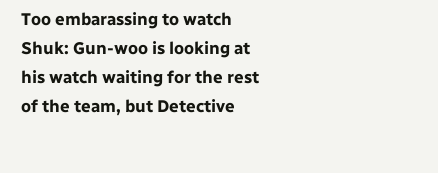Too embarassing to watch
Shuk: Gun-woo is looking at his watch waiting for the rest of the team, but Detective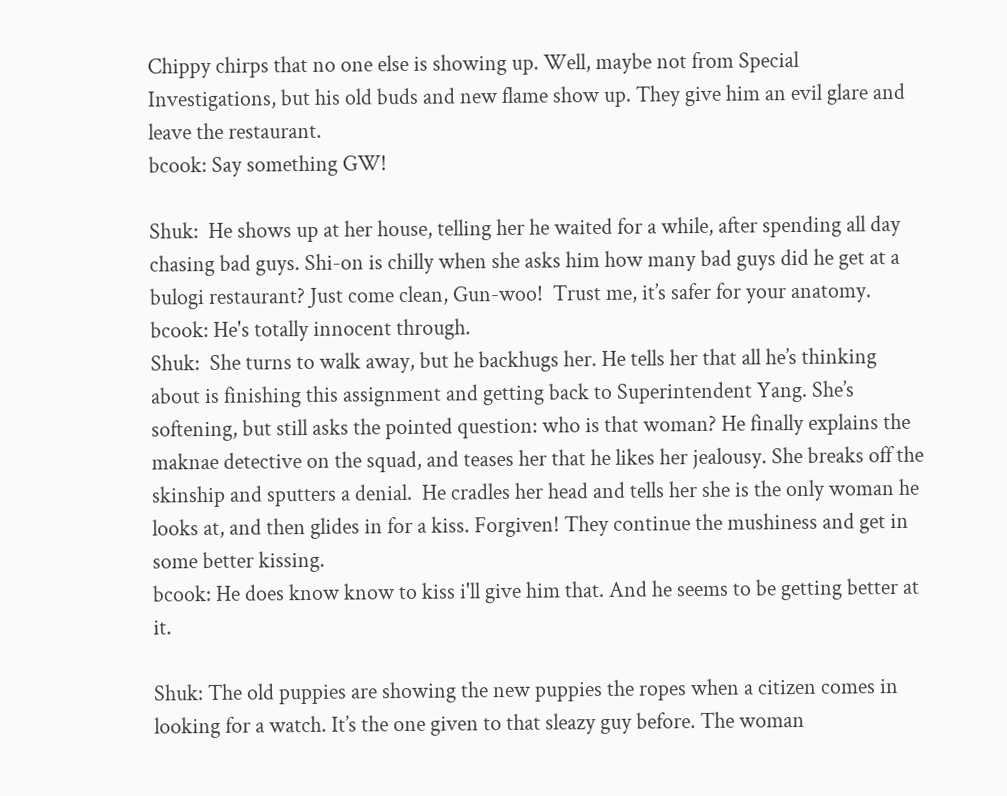Chippy chirps that no one else is showing up. Well, maybe not from Special Investigations, but his old buds and new flame show up. They give him an evil glare and leave the restaurant.
bcook: Say something GW!

Shuk:  He shows up at her house, telling her he waited for a while, after spending all day chasing bad guys. Shi-on is chilly when she asks him how many bad guys did he get at a bulogi restaurant? Just come clean, Gun-woo!  Trust me, it’s safer for your anatomy.
bcook: He's totally innocent through.
Shuk:  She turns to walk away, but he backhugs her. He tells her that all he’s thinking about is finishing this assignment and getting back to Superintendent Yang. She’s softening, but still asks the pointed question: who is that woman? He finally explains the maknae detective on the squad, and teases her that he likes her jealousy. She breaks off the skinship and sputters a denial.  He cradles her head and tells her she is the only woman he looks at, and then glides in for a kiss. Forgiven! They continue the mushiness and get in some better kissing.
bcook: He does know know to kiss i'll give him that. And he seems to be getting better at it.

Shuk: The old puppies are showing the new puppies the ropes when a citizen comes in looking for a watch. It’s the one given to that sleazy guy before. The woman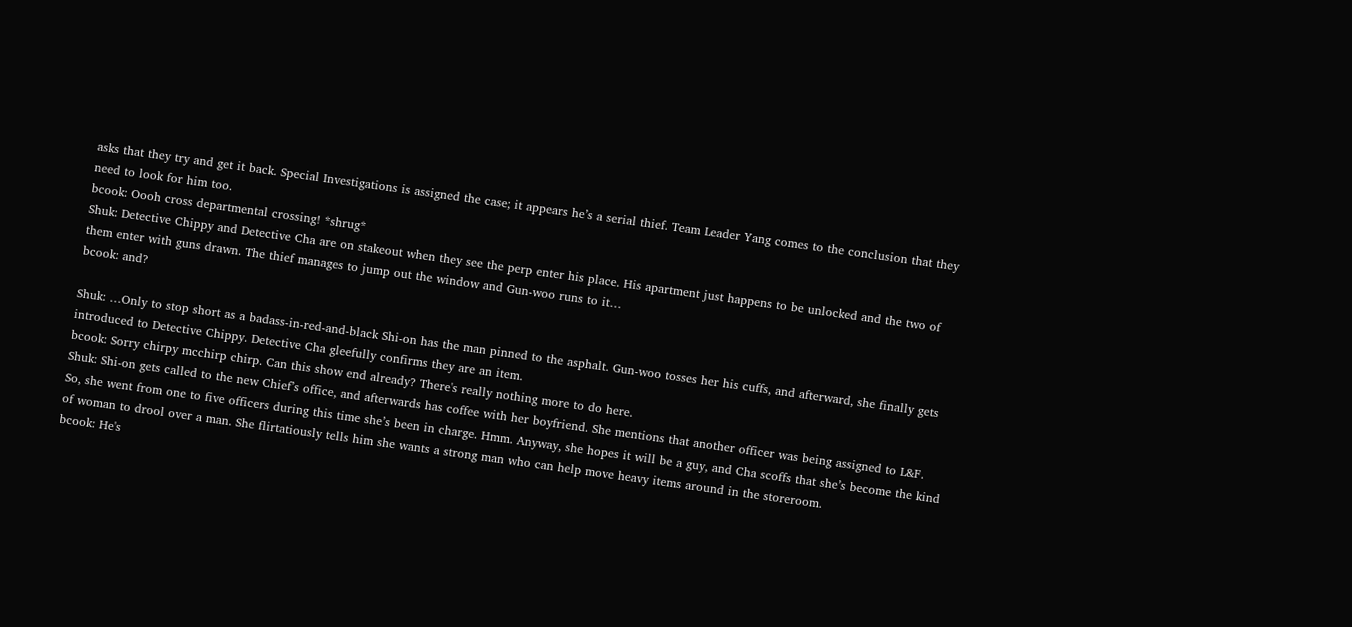asks that they try and get it back. Special Investigations is assigned the case; it appears he’s a serial thief. Team Leader Yang comes to the conclusion that they need to look for him too.
bcook: Oooh cross departmental crossing! *shrug*
Shuk: Detective Chippy and Detective Cha are on stakeout when they see the perp enter his place. His apartment just happens to be unlocked and the two of them enter with guns drawn. The thief manages to jump out the window and Gun-woo runs to it…
bcook: and?

Shuk: …Only to stop short as a badass-in-red-and-black Shi-on has the man pinned to the asphalt. Gun-woo tosses her his cuffs, and afterward, she finally gets introduced to Detective Chippy. Detective Cha gleefully confirms they are an item.
bcook: Sorry chirpy mcchirp chirp. Can this show end already? There's really nothing more to do here.
Shuk: Shi-on gets called to the new Chief’s office, and afterwards has coffee with her boyfriend. She mentions that another officer was being assigned to L&F. So, she went from one to five officers during this time she’s been in charge. Hmm. Anyway, she hopes it will be a guy, and Cha scoffs that she’s become the kind of woman to drool over a man. She flirtatiously tells him she wants a strong man who can help move heavy items around in the storeroom.
bcook: He's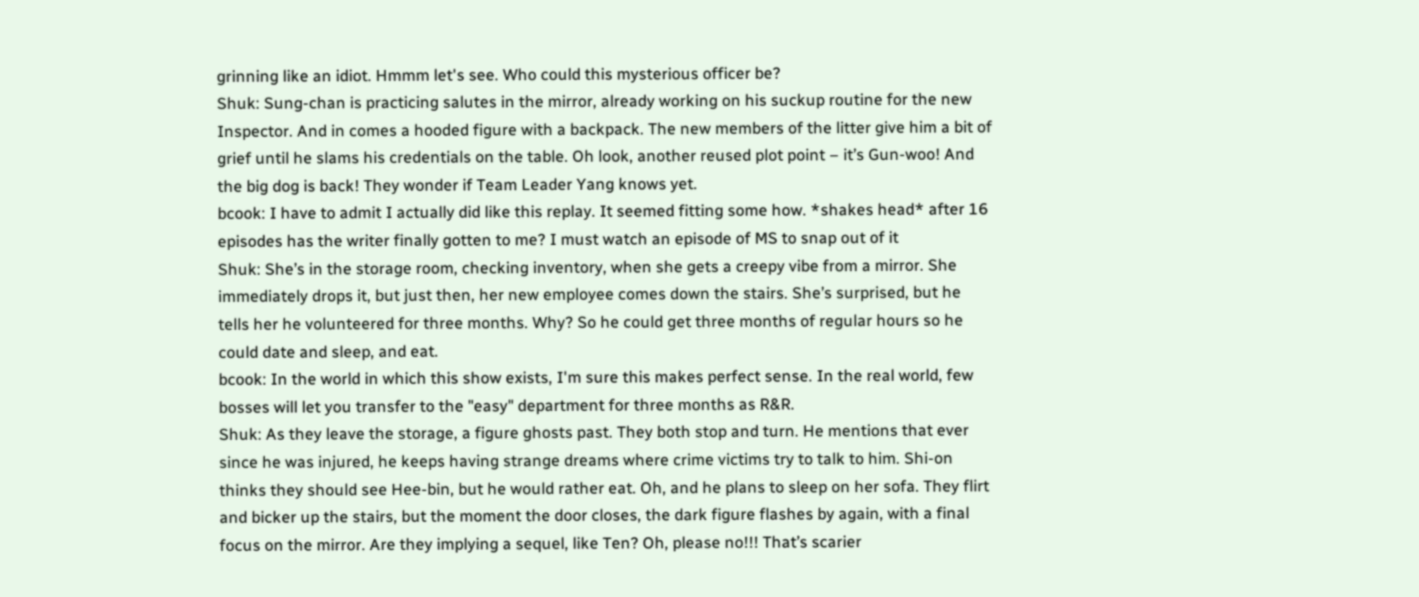grinning like an idiot. Hmmm let's see. Who could this mysterious officer be?
Shuk: Sung-chan is practicing salutes in the mirror, already working on his suckup routine for the new Inspector. And in comes a hooded figure with a backpack. The new members of the litter give him a bit of grief until he slams his credentials on the table. Oh look, another reused plot point – it’s Gun-woo! And the big dog is back! They wonder if Team Leader Yang knows yet.
bcook: I have to admit I actually did like this replay. It seemed fitting some how. *shakes head* after 16 episodes has the writer finally gotten to me? I must watch an episode of MS to snap out of it
Shuk: She’s in the storage room, checking inventory, when she gets a creepy vibe from a mirror. She immediately drops it, but just then, her new employee comes down the stairs. She’s surprised, but he tells her he volunteered for three months. Why? So he could get three months of regular hours so he could date and sleep, and eat.
bcook: In the world in which this show exists, I'm sure this makes perfect sense. In the real world, few bosses will let you transfer to the "easy" department for three months as R&R.
Shuk: As they leave the storage, a figure ghosts past. They both stop and turn. He mentions that ever since he was injured, he keeps having strange dreams where crime victims try to talk to him. Shi-on thinks they should see Hee-bin, but he would rather eat. Oh, and he plans to sleep on her sofa. They flirt and bicker up the stairs, but the moment the door closes, the dark figure flashes by again, with a final focus on the mirror. Are they implying a sequel, like Ten? Oh, please no!!! That’s scarier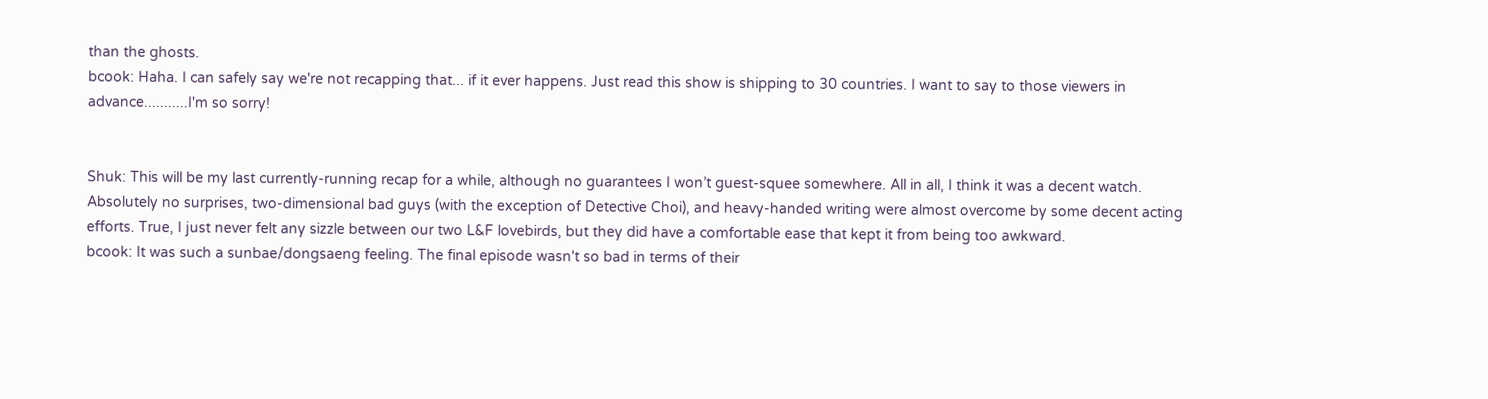than the ghosts.
bcook: Haha. I can safely say we're not recapping that... if it ever happens. Just read this show is shipping to 30 countries. I want to say to those viewers in advance...........I'm so sorry!


Shuk: This will be my last currently-running recap for a while, although no guarantees I won’t guest-squee somewhere. All in all, I think it was a decent watch. Absolutely no surprises, two-dimensional bad guys (with the exception of Detective Choi), and heavy-handed writing were almost overcome by some decent acting efforts. True, I just never felt any sizzle between our two L&F lovebirds, but they did have a comfortable ease that kept it from being too awkward.
bcook: It was such a sunbae/dongsaeng feeling. The final episode wasn't so bad in terms of their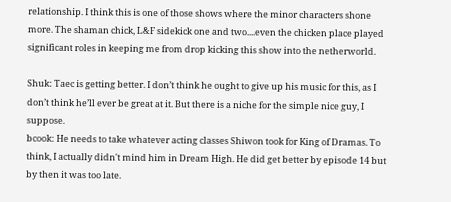relationship. I think this is one of those shows where the minor characters shone more. The shaman chick, L&F sidekick one and two....even the chicken place played significant roles in keeping me from drop kicking this show into the netherworld.

Shuk: Taec is getting better. I don’t think he ought to give up his music for this, as I don’t think he’ll ever be great at it. But there is a niche for the simple nice guy, I suppose.
bcook: He needs to take whatever acting classes Shiwon took for King of Dramas. To think, I actually didn't mind him in Dream High. He did get better by episode 14 but by then it was too late.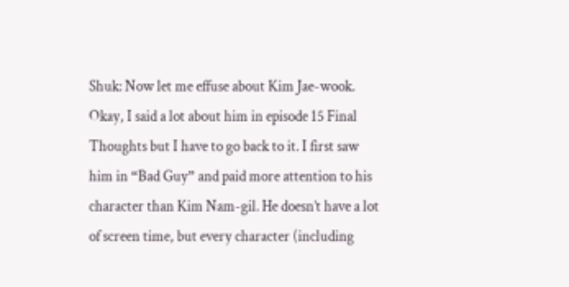Shuk: Now let me effuse about Kim Jae-wook. Okay, I said a lot about him in episode 15 Final Thoughts but I have to go back to it. I first saw him in “Bad Guy” and paid more attention to his character than Kim Nam-gil. He doesn’t have a lot of screen time, but every character (including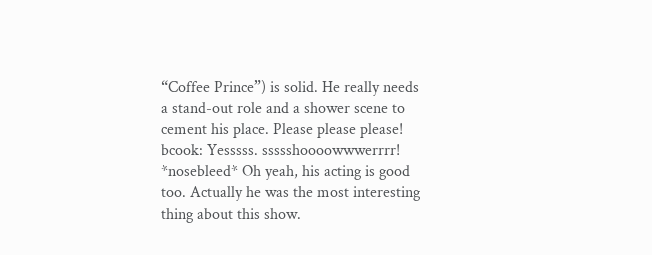“Coffee Prince”) is solid. He really needs a stand-out role and a shower scene to cement his place. Please please please!
bcook: Yesssss. ssssshoooowwwerrrr! *nosebleed* Oh yeah, his acting is good too. Actually he was the most interesting thing about this show.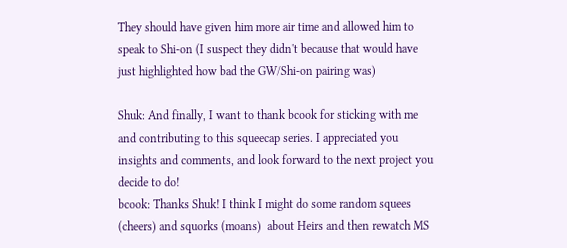They should have given him more air time and allowed him to speak to Shi-on (I suspect they didn't because that would have just highlighted how bad the GW/Shi-on pairing was)

Shuk: And finally, I want to thank bcook for sticking with me and contributing to this squeecap series. I appreciated you insights and comments, and look forward to the next project you decide to do!
bcook: Thanks Shuk! I think I might do some random squees (cheers) and squorks (moans)  about Heirs and then rewatch MS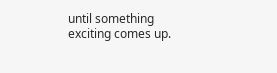until something exciting comes up.